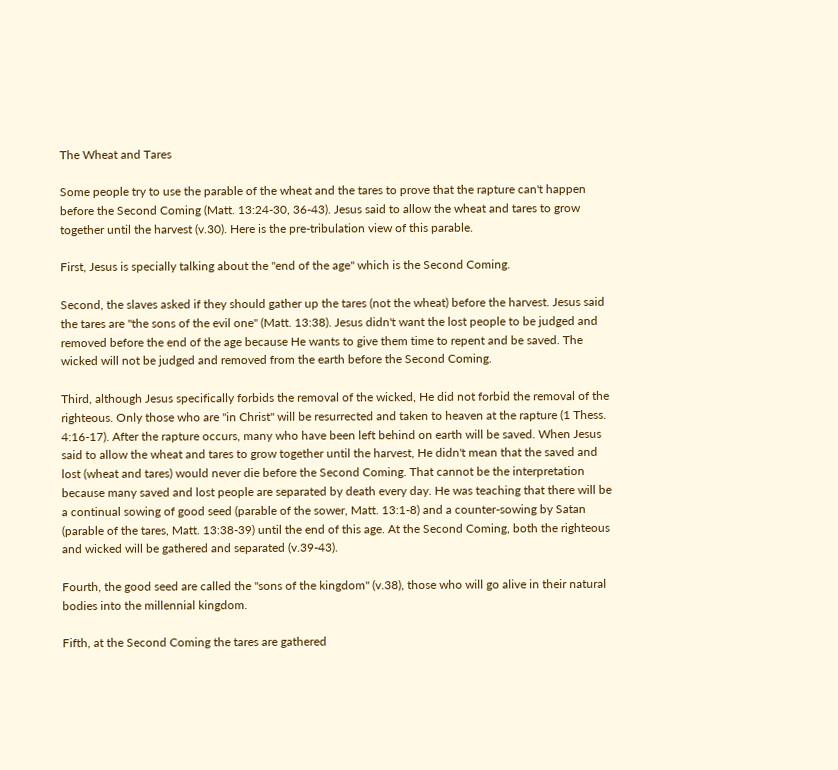The Wheat and Tares

Some people try to use the parable of the wheat and the tares to prove that the rapture can't happen before the Second Coming (Matt. 13:24-30, 36-43). Jesus said to allow the wheat and tares to grow together until the harvest (v.30). Here is the pre-tribulation view of this parable.

First, Jesus is specially talking about the "end of the age" which is the Second Coming.

Second, the slaves asked if they should gather up the tares (not the wheat) before the harvest. Jesus said the tares are "the sons of the evil one" (Matt. 13:38). Jesus didn't want the lost people to be judged and removed before the end of the age because He wants to give them time to repent and be saved. The wicked will not be judged and removed from the earth before the Second Coming.

Third, although Jesus specifically forbids the removal of the wicked, He did not forbid the removal of the righteous. Only those who are "in Christ" will be resurrected and taken to heaven at the rapture (1 Thess. 4:16-17). After the rapture occurs, many who have been left behind on earth will be saved. When Jesus said to allow the wheat and tares to grow together until the harvest, He didn't mean that the saved and lost (wheat and tares) would never die before the Second Coming. That cannot be the interpretation because many saved and lost people are separated by death every day. He was teaching that there will be a continual sowing of good seed (parable of the sower, Matt. 13:1-8) and a counter-sowing by Satan (parable of the tares, Matt. 13:38-39) until the end of this age. At the Second Coming, both the righteous and wicked will be gathered and separated (v.39-43).

Fourth, the good seed are called the "sons of the kingdom" (v.38), those who will go alive in their natural bodies into the millennial kingdom.

Fifth, at the Second Coming the tares are gathered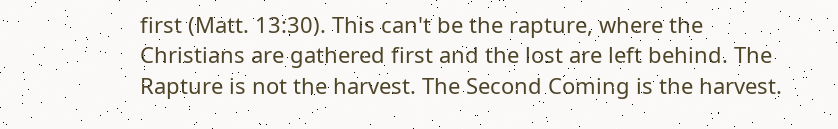first (Matt. 13:30). This can't be the rapture, where the Christians are gathered first and the lost are left behind. The Rapture is not the harvest. The Second Coming is the harvest.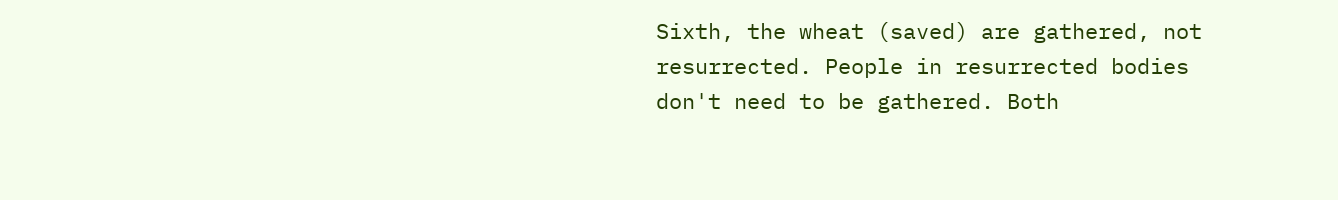Sixth, the wheat (saved) are gathered, not resurrected. People in resurrected bodies don't need to be gathered. Both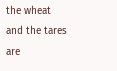the wheat and the tares are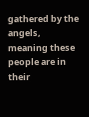gathered by the angels, meaning these people are in their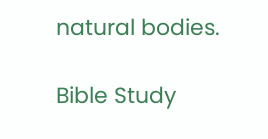natural bodies.

Bible Study